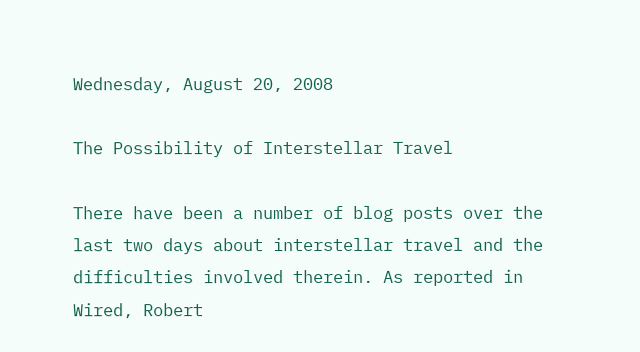Wednesday, August 20, 2008

The Possibility of Interstellar Travel

There have been a number of blog posts over the last two days about interstellar travel and the difficulties involved therein. As reported in Wired, Robert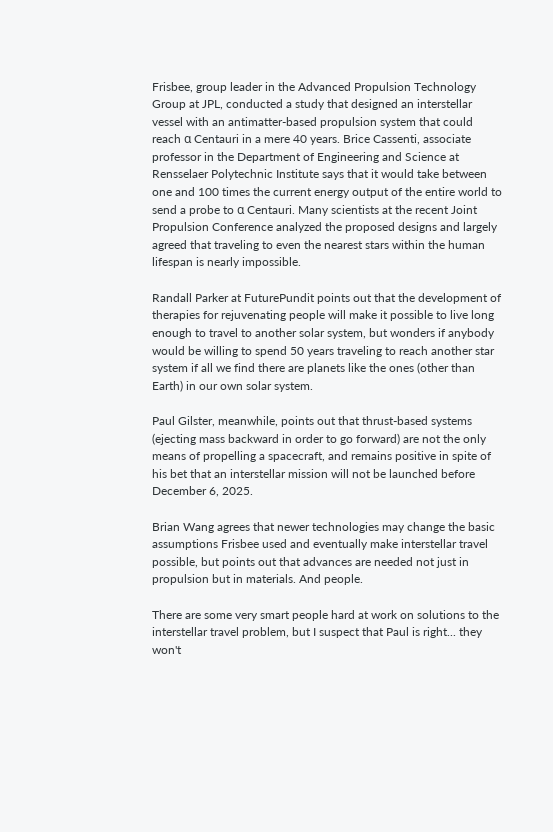Frisbee, group leader in the Advanced Propulsion Technology Group at JPL, conducted a study that designed an interstellar vessel with an antimatter-based propulsion system that could reach α Centauri in a mere 40 years. Brice Cassenti, associate professor in the Department of Engineering and Science at Rensselaer Polytechnic Institute says that it would take between one and 100 times the current energy output of the entire world to send a probe to α Centauri. Many scientists at the recent Joint Propulsion Conference analyzed the proposed designs and largely agreed that traveling to even the nearest stars within the human lifespan is nearly impossible.

Randall Parker at FuturePundit points out that the development of therapies for rejuvenating people will make it possible to live long enough to travel to another solar system, but wonders if anybody would be willing to spend 50 years traveling to reach another star system if all we find there are planets like the ones (other than Earth) in our own solar system.

Paul Gilster, meanwhile, points out that thrust-based systems (ejecting mass backward in order to go forward) are not the only means of propelling a spacecraft, and remains positive in spite of his bet that an interstellar mission will not be launched before December 6, 2025.

Brian Wang agrees that newer technologies may change the basic assumptions Frisbee used and eventually make interstellar travel possible, but points out that advances are needed not just in propulsion but in materials. And people.

There are some very smart people hard at work on solutions to the interstellar travel problem, but I suspect that Paul is right... they won't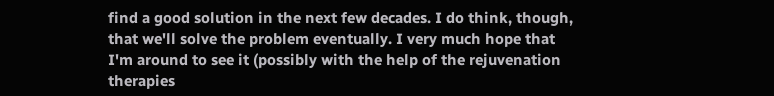find a good solution in the next few decades. I do think, though, that we'll solve the problem eventually. I very much hope that I'm around to see it (possibly with the help of the rejuvenation therapies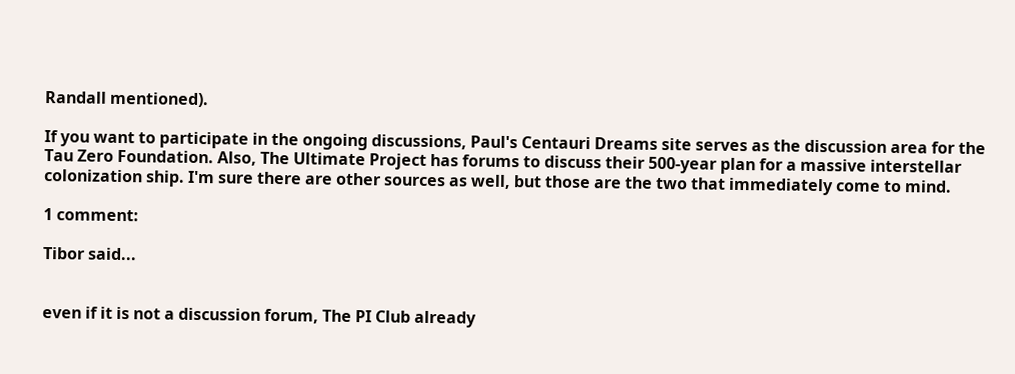Randall mentioned).

If you want to participate in the ongoing discussions, Paul's Centauri Dreams site serves as the discussion area for the Tau Zero Foundation. Also, The Ultimate Project has forums to discuss their 500-year plan for a massive interstellar colonization ship. I'm sure there are other sources as well, but those are the two that immediately come to mind.

1 comment:

Tibor said...


even if it is not a discussion forum, The PI Club already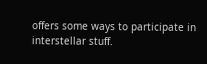offers some ways to participate in interstellar stuff.